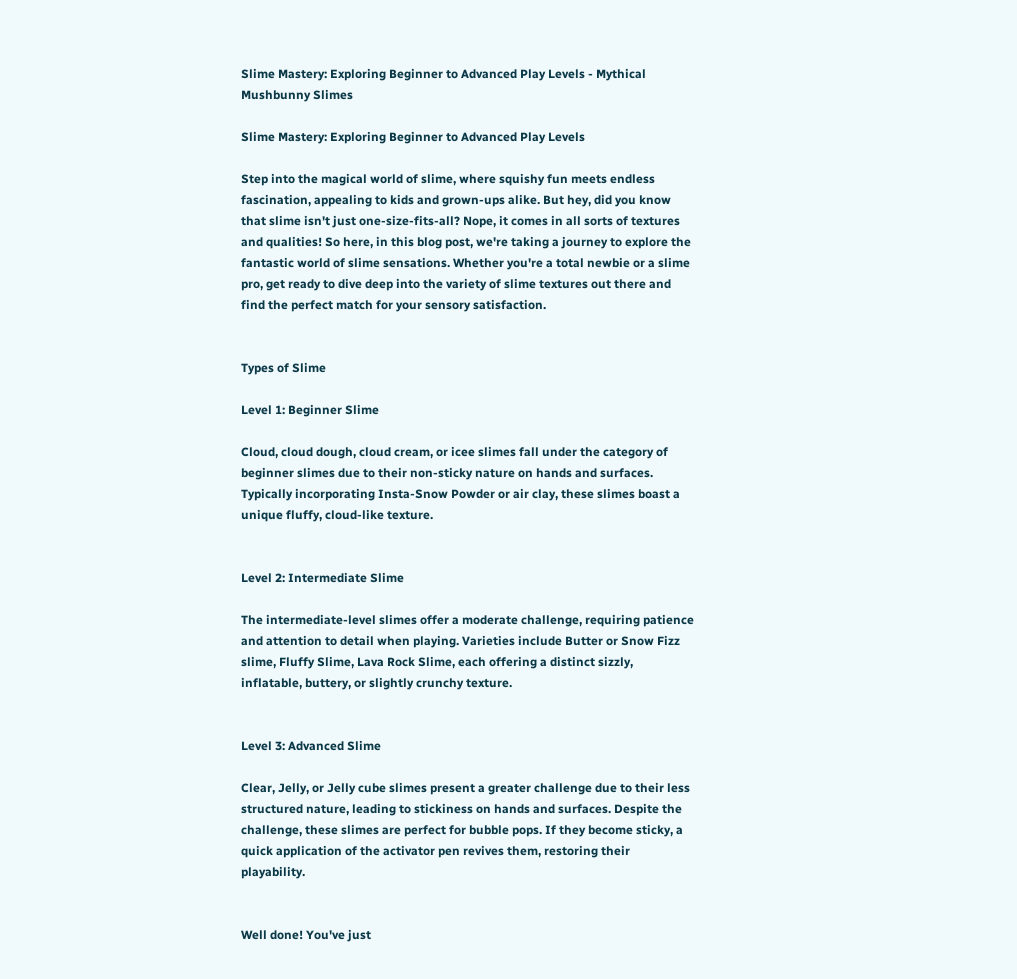Slime Mastery: Exploring Beginner to Advanced Play Levels - Mythical Mushbunny Slimes

Slime Mastery: Exploring Beginner to Advanced Play Levels

Step into the magical world of slime, where squishy fun meets endless fascination, appealing to kids and grown-ups alike. But hey, did you know that slime isn't just one-size-fits-all? Nope, it comes in all sorts of textures and qualities! So here, in this blog post, we're taking a journey to explore the fantastic world of slime sensations. Whether you're a total newbie or a slime pro, get ready to dive deep into the variety of slime textures out there and find the perfect match for your sensory satisfaction.


Types of Slime

Level 1: Beginner Slime

Cloud, cloud dough, cloud cream, or icee slimes fall under the category of beginner slimes due to their non-sticky nature on hands and surfaces. Typically incorporating Insta-Snow Powder or air clay, these slimes boast a unique fluffy, cloud-like texture.


Level 2: Intermediate Slime

The intermediate-level slimes offer a moderate challenge, requiring patience and attention to detail when playing. Varieties include Butter or Snow Fizz slime, Fluffy Slime, Lava Rock Slime, each offering a distinct sizzly, inflatable, buttery, or slightly crunchy texture.


Level 3: Advanced Slime

Clear, Jelly, or Jelly cube slimes present a greater challenge due to their less structured nature, leading to stickiness on hands and surfaces. Despite the challenge, these slimes are perfect for bubble pops. If they become sticky, a quick application of the activator pen revives them, restoring their playability.


Well done! You've just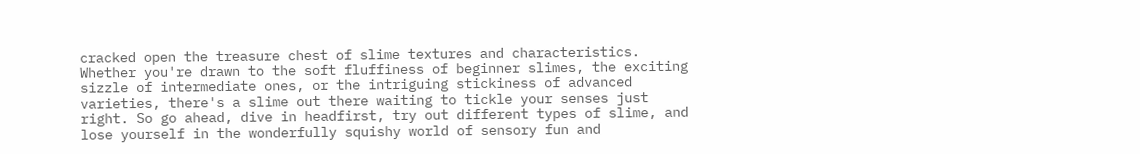cracked open the treasure chest of slime textures and characteristics. Whether you're drawn to the soft fluffiness of beginner slimes, the exciting sizzle of intermediate ones, or the intriguing stickiness of advanced varieties, there's a slime out there waiting to tickle your senses just right. So go ahead, dive in headfirst, try out different types of slime, and lose yourself in the wonderfully squishy world of sensory fun and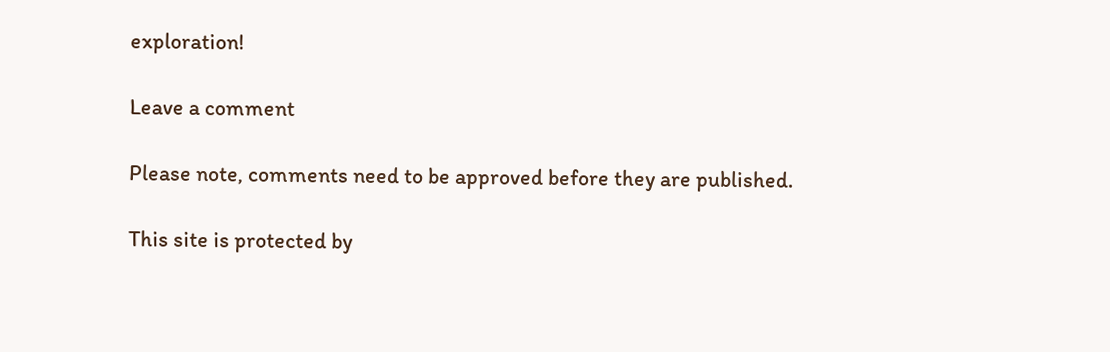exploration!

Leave a comment

Please note, comments need to be approved before they are published.

This site is protected by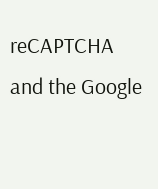reCAPTCHA and the Google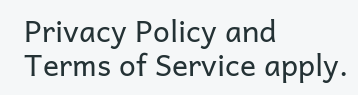Privacy Policy and Terms of Service apply.